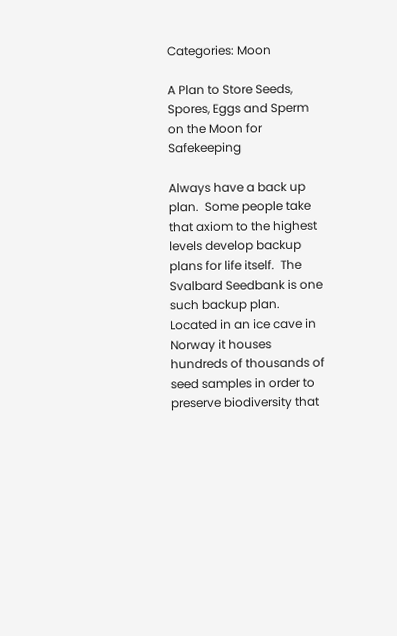Categories: Moon

A Plan to Store Seeds, Spores, Eggs and Sperm on the Moon for Safekeeping

Always have a back up plan.  Some people take that axiom to the highest levels develop backup plans for life itself.  The Svalbard Seedbank is one such backup plan. Located in an ice cave in Norway it houses hundreds of thousands of seed samples in order to preserve biodiversity that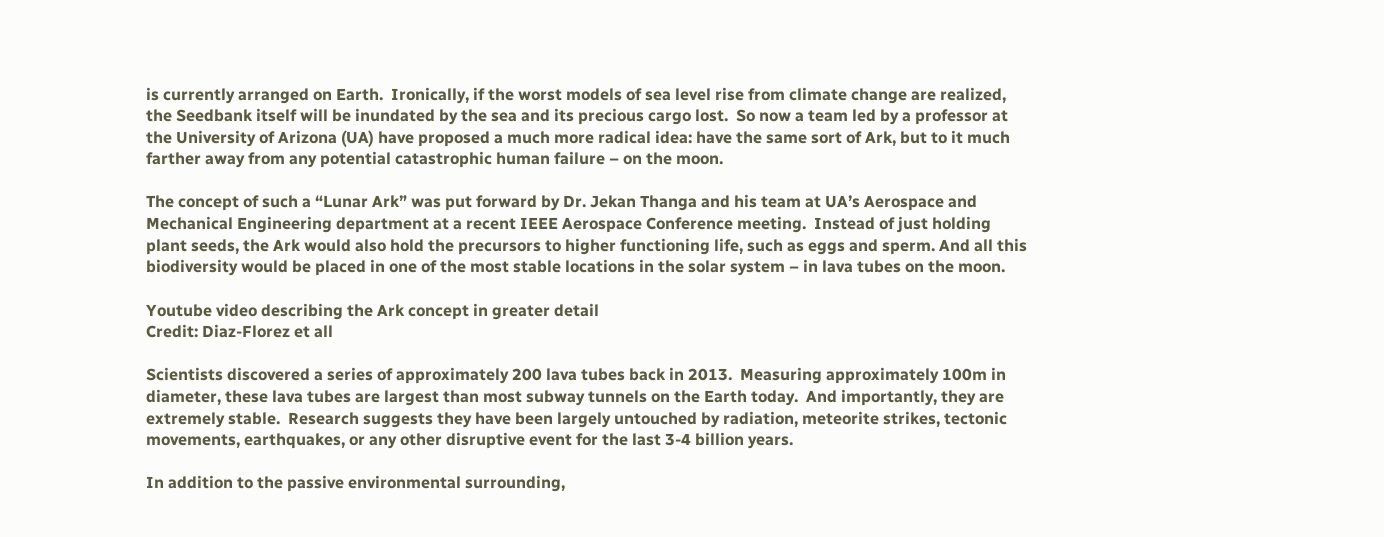is currently arranged on Earth.  Ironically, if the worst models of sea level rise from climate change are realized, the Seedbank itself will be inundated by the sea and its precious cargo lost.  So now a team led by a professor at the University of Arizona (UA) have proposed a much more radical idea: have the same sort of Ark, but to it much farther away from any potential catastrophic human failure – on the moon.

The concept of such a “Lunar Ark” was put forward by Dr. Jekan Thanga and his team at UA’s Aerospace and Mechanical Engineering department at a recent IEEE Aerospace Conference meeting.  Instead of just holding plant seeds, the Ark would also hold the precursors to higher functioning life, such as eggs and sperm. And all this biodiversity would be placed in one of the most stable locations in the solar system – in lava tubes on the moon.

Youtube video describing the Ark concept in greater detail
Credit: Diaz-Florez et all

Scientists discovered a series of approximately 200 lava tubes back in 2013.  Measuring approximately 100m in diameter, these lava tubes are largest than most subway tunnels on the Earth today.  And importantly, they are extremely stable.  Research suggests they have been largely untouched by radiation, meteorite strikes, tectonic movements, earthquakes, or any other disruptive event for the last 3-4 billion years.

In addition to the passive environmental surrounding,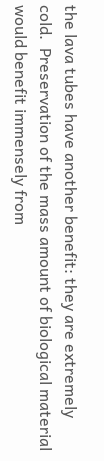the lava tubes have another benefit: they are extremely cold.  Preservation of the mass amount of biological material would benefit immensely from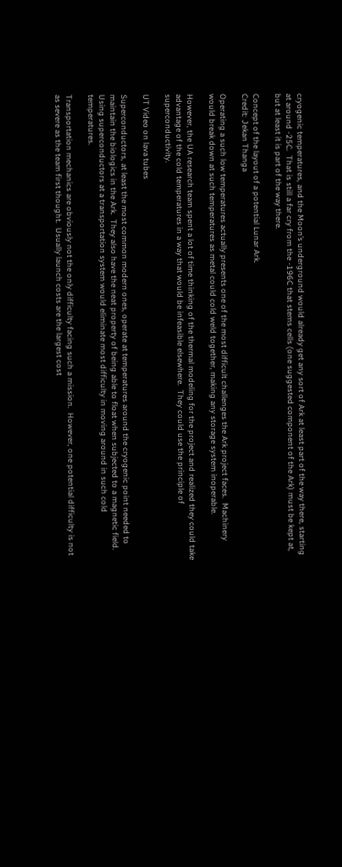cryogenic temperatures, and the Moon’s underground would already get any sort of Ark at least part of the way there, starting at around -25C.  That is still a far cry from the -196C that stems cells (one suggested component of the Ark) must be kept at, but at least it is part of the way there.

Concept of the layout of a potential Lunar Ark.
Credit: Jekan Thanga

Operating a such low temperatures actually presents one of the most difficult challenges the Ark project faces.  Machinery would break down at such temperatures as metal could cold weld together, making any storage system inoperable.

However, the UA research team spent a lot of time thinking of the thermal modeling for the project and realized they could take advantage of the cold temperatures in a way that would be infeasible elsewhere.  They could use the principle of superconductivity.

UT Video on lava tubes

Superconductors, at least the most common modern ones, operate at temperatures around the cryogenic point needed to maintain the biologics in the Ark.  They also have the neat property of being able to float when subjected to a magnetic field. Using superconductors at a transportation system would eliminate most difficulty in moving around in such cold temperatures.

Transportation mechanics are obviously not the only difficulty facing such a mission.  However, one potential difficulty is not as severe as the team first thought.  Usually launch costs are the largest cost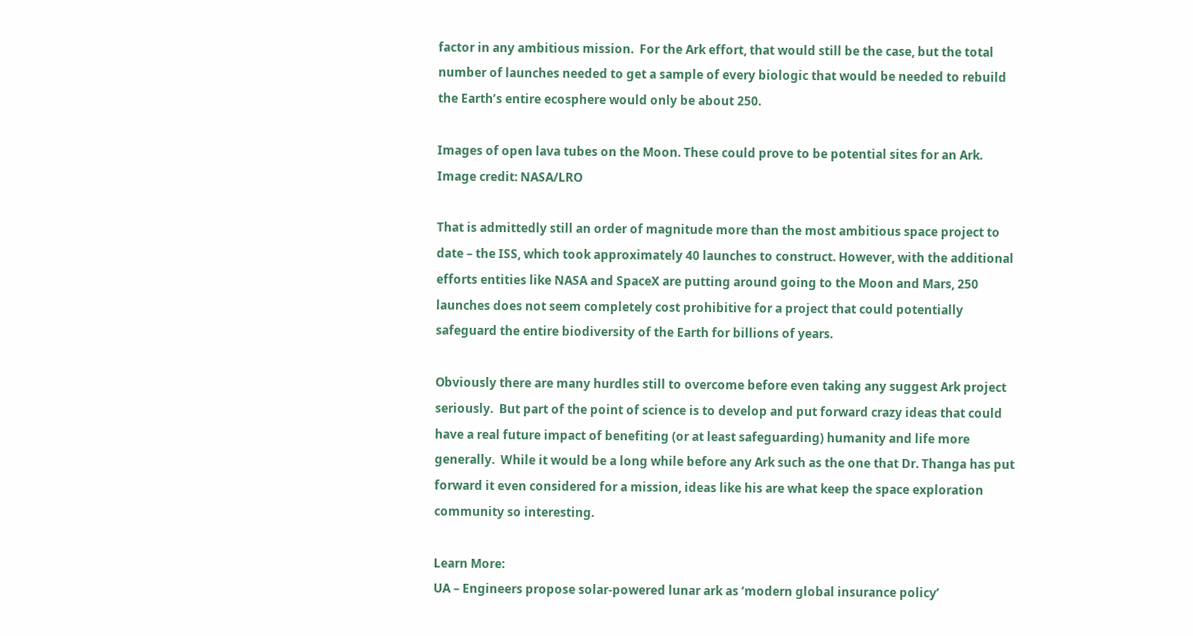factor in any ambitious mission.  For the Ark effort, that would still be the case, but the total number of launches needed to get a sample of every biologic that would be needed to rebuild the Earth’s entire ecosphere would only be about 250.

Images of open lava tubes on the Moon. These could prove to be potential sites for an Ark.
Image credit: NASA/LRO

That is admittedly still an order of magnitude more than the most ambitious space project to date – the ISS, which took approximately 40 launches to construct. However, with the additional efforts entities like NASA and SpaceX are putting around going to the Moon and Mars, 250 launches does not seem completely cost prohibitive for a project that could potentially safeguard the entire biodiversity of the Earth for billions of years.

Obviously there are many hurdles still to overcome before even taking any suggest Ark project seriously.  But part of the point of science is to develop and put forward crazy ideas that could have a real future impact of benefiting (or at least safeguarding) humanity and life more generally.  While it would be a long while before any Ark such as the one that Dr. Thanga has put forward it even considered for a mission, ideas like his are what keep the space exploration community so interesting.

Learn More:
UA – Engineers propose solar-powered lunar ark as ‘modern global insurance policy’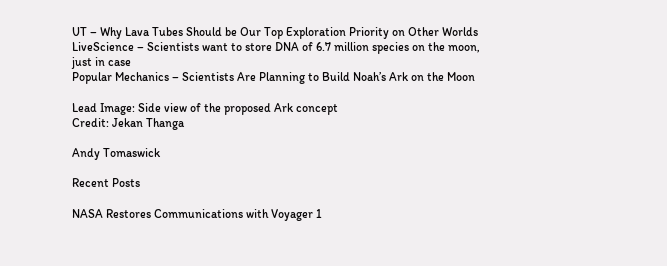UT – Why Lava Tubes Should be Our Top Exploration Priority on Other Worlds
LiveScience – Scientists want to store DNA of 6.7 million species on the moon, just in case
Popular Mechanics – Scientists Are Planning to Build Noah’s Ark on the Moon

Lead Image: Side view of the proposed Ark concept
Credit: Jekan Thanga

Andy Tomaswick

Recent Posts

NASA Restores Communications with Voyager 1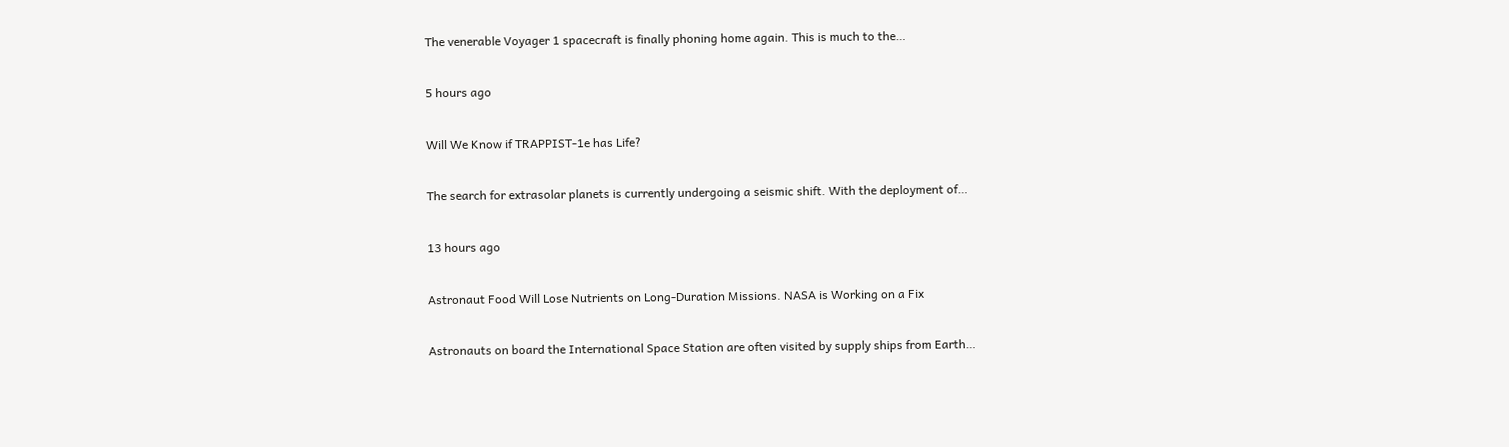The venerable Voyager 1 spacecraft is finally phoning home again. This is much to the…

5 hours ago

Will We Know if TRAPPIST-1e has Life?

The search for extrasolar planets is currently undergoing a seismic shift. With the deployment of…

13 hours ago

Astronaut Food Will Lose Nutrients on Long-Duration Missions. NASA is Working on a Fix

Astronauts on board the International Space Station are often visited by supply ships from Earth…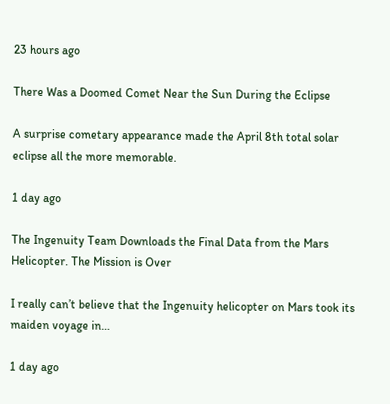23 hours ago

There Was a Doomed Comet Near the Sun During the Eclipse

A surprise cometary appearance made the April 8th total solar eclipse all the more memorable.

1 day ago

The Ingenuity Team Downloads the Final Data from the Mars Helicopter. The Mission is Over

I really can’t believe that the Ingenuity helicopter on Mars took its maiden voyage in…

1 day ago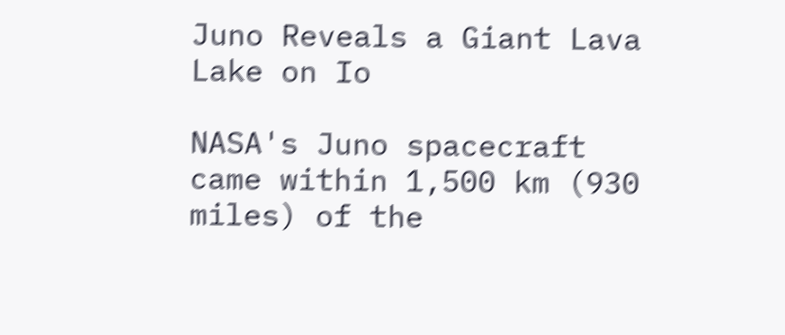Juno Reveals a Giant Lava Lake on Io

NASA's Juno spacecraft came within 1,500 km (930 miles) of the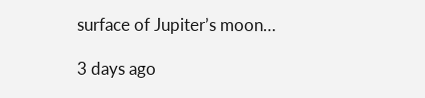surface of Jupiter’s moon…

3 days ago